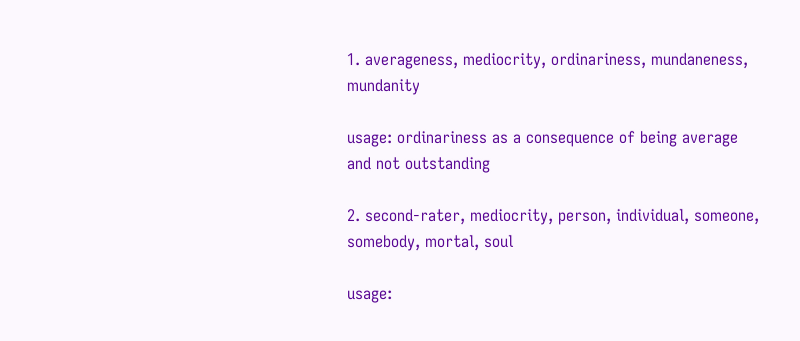1. averageness, mediocrity, ordinariness, mundaneness, mundanity

usage: ordinariness as a consequence of being average and not outstanding

2. second-rater, mediocrity, person, individual, someone, somebody, mortal, soul

usage: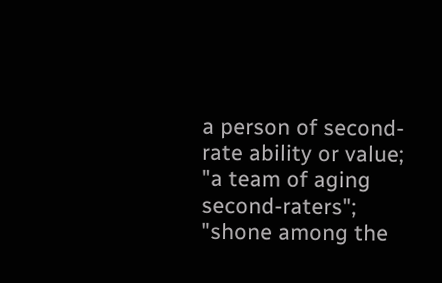a person of second-rate ability or value; "a team of aging second-raters"; "shone among the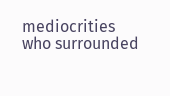mediocrities who surrounded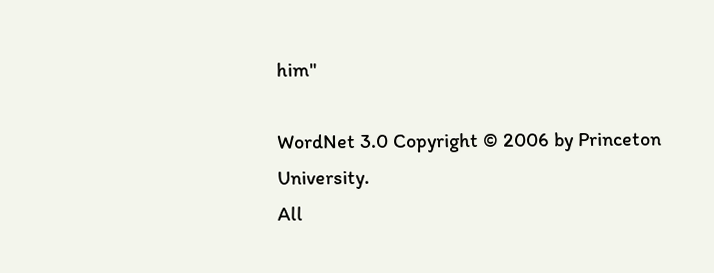him"

WordNet 3.0 Copyright © 2006 by Princeton University.
All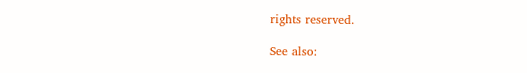rights reserved.

See also: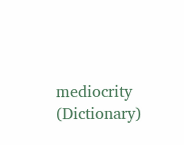mediocrity (Dictionary)